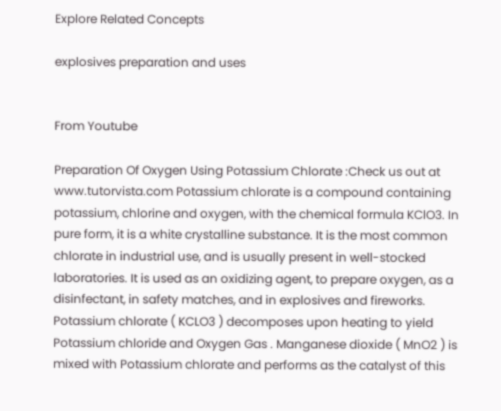Explore Related Concepts

explosives preparation and uses


From Youtube

Preparation Of Oxygen Using Potassium Chlorate :Check us out at www.tutorvista.com Potassium chlorate is a compound containing potassium, chlorine and oxygen, with the chemical formula KClO3. In pure form, it is a white crystalline substance. It is the most common chlorate in industrial use, and is usually present in well-stocked laboratories. It is used as an oxidizing agent, to prepare oxygen, as a disinfectant, in safety matches, and in explosives and fireworks. Potassium chlorate ( KCLO3 ) decomposes upon heating to yield Potassium chloride and Oxygen Gas . Manganese dioxide ( MnO2 ) is mixed with Potassium chlorate and performs as the catalyst of this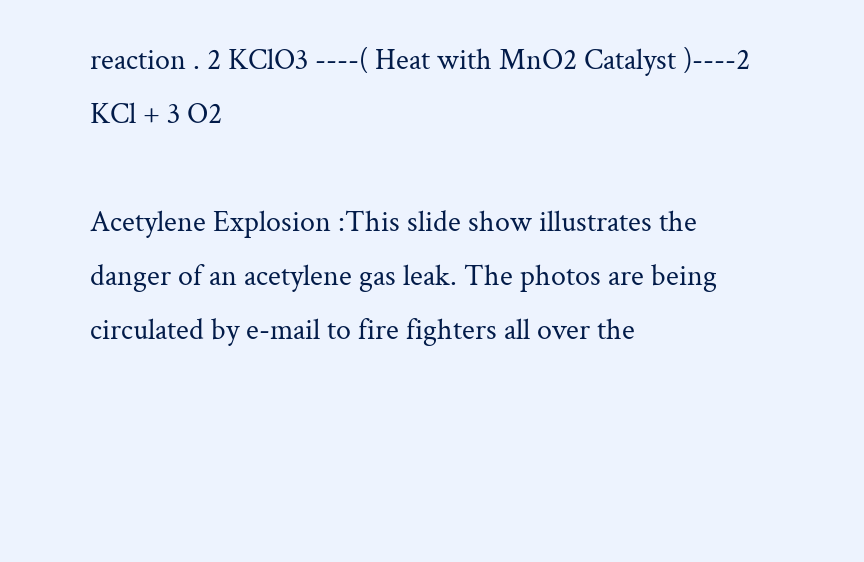reaction . 2 KClO3 ----( Heat with MnO2 Catalyst )----2 KCl + 3 O2

Acetylene Explosion :This slide show illustrates the danger of an acetylene gas leak. The photos are being circulated by e-mail to fire fighters all over the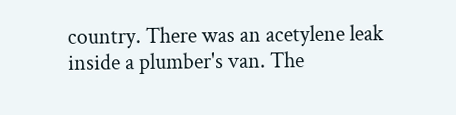country. There was an acetylene leak inside a plumber's van. The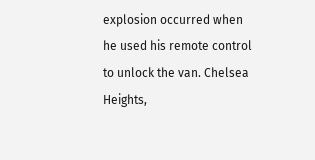explosion occurred when he used his remote control to unlock the van. Chelsea Heights,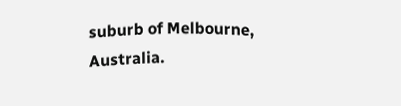suburb of Melbourne, Australia.